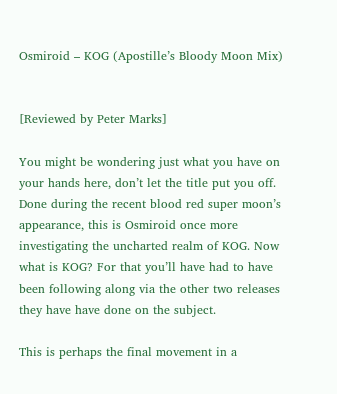Osmiroid – KOG (Apostille’s Bloody Moon Mix)


[Reviewed by Peter Marks]

You might be wondering just what you have on your hands here, don’t let the title put you off. Done during the recent blood red super moon’s appearance, this is Osmiroid once more investigating the uncharted realm of KOG. Now what is KOG? For that you’ll have had to have been following along via the other two releases they have have done on the subject.

This is perhaps the final movement in a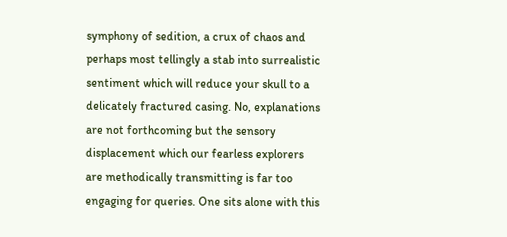symphony of sedition, a crux of chaos and perhaps most tellingly a stab into surrealistic sentiment which will reduce your skull to a delicately fractured casing. No, explanations are not forthcoming but the sensory displacement which our fearless explorers are methodically transmitting is far too engaging for queries. One sits alone with this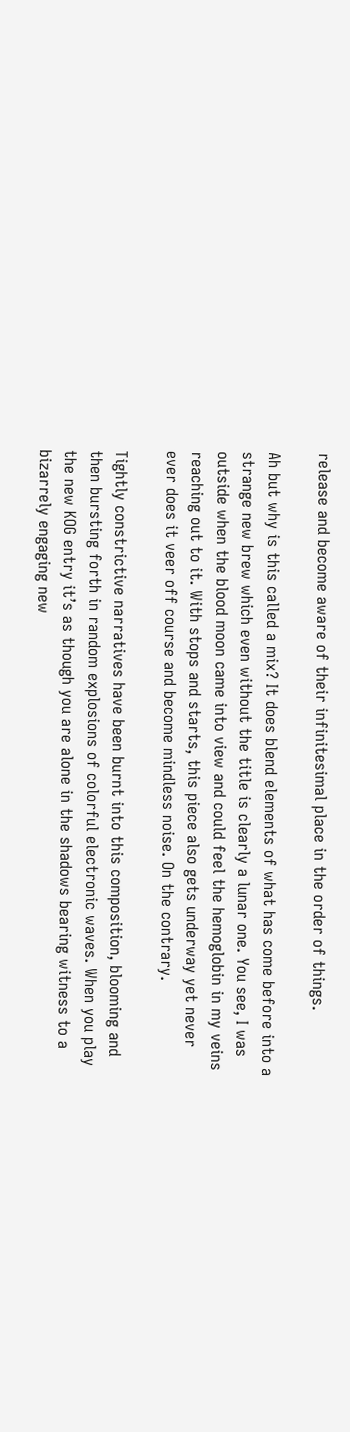release and become aware of their infinitesimal place in the order of things.

Ah but why is this called a mix? It does blend elements of what has come before into a strange new brew which even without the title is clearly a lunar one. You see, I was outside when the blood moon came into view and could feel the hemoglobin in my veins reaching out to it. With stops and starts, this piece also gets underway yet never ever does it veer off course and become mindless noise. On the contrary.

Tightly constrictive narratives have been burnt into this composition, blooming and then bursting forth in random explosions of colorful electronic waves. When you play the new KOG entry it’s as though you are alone in the shadows bearing witness to a bizarrely engaging new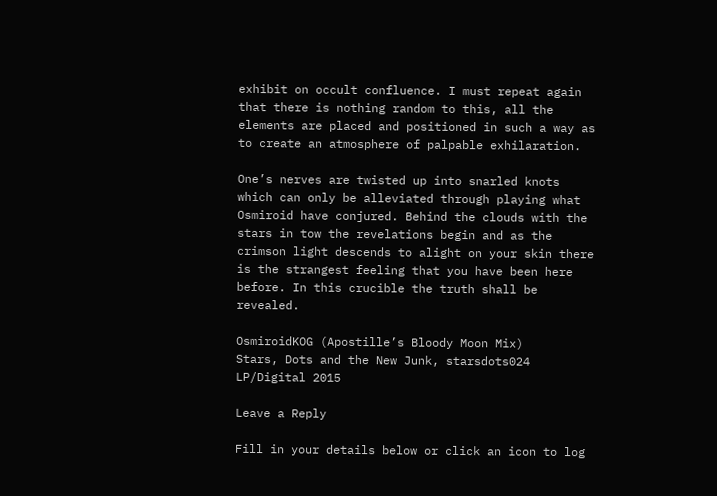exhibit on occult confluence. I must repeat again that there is nothing random to this, all the elements are placed and positioned in such a way as to create an atmosphere of palpable exhilaration.

One’s nerves are twisted up into snarled knots which can only be alleviated through playing what Osmiroid have conjured. Behind the clouds with the stars in tow the revelations begin and as the crimson light descends to alight on your skin there is the strangest feeling that you have been here before. In this crucible the truth shall be revealed.

OsmiroidKOG (Apostille’s Bloody Moon Mix)
Stars, Dots and the New Junk, starsdots024
LP/Digital 2015

Leave a Reply

Fill in your details below or click an icon to log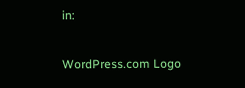in:

WordPress.com Logo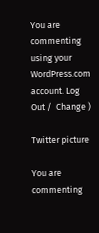You are commenting using your WordPress.com account. Log Out /  Change )

Twitter picture

You are commenting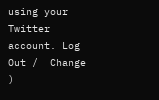using your Twitter account. Log Out /  Change )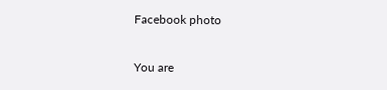Facebook photo

You are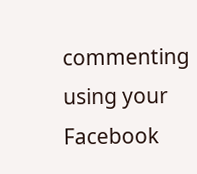commenting using your Facebook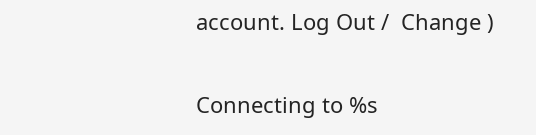account. Log Out /  Change )

Connecting to %s